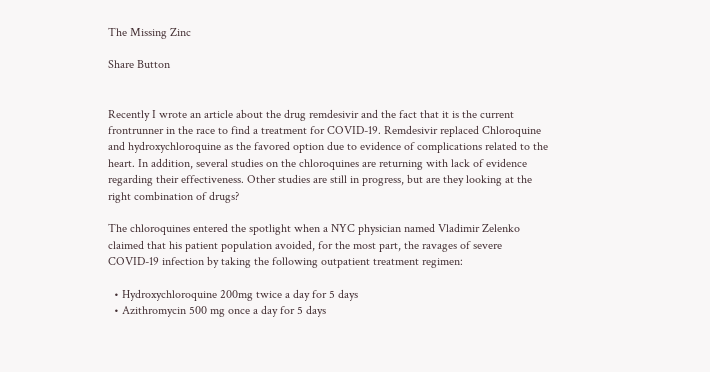The Missing Zinc

Share Button


Recently I wrote an article about the drug remdesivir and the fact that it is the current frontrunner in the race to find a treatment for COVID-19. Remdesivir replaced Chloroquine and hydroxychloroquine as the favored option due to evidence of complications related to the heart. In addition, several studies on the chloroquines are returning with lack of evidence regarding their effectiveness. Other studies are still in progress, but are they looking at the right combination of drugs?

The chloroquines entered the spotlight when a NYC physician named Vladimir Zelenko claimed that his patient population avoided, for the most part, the ravages of severe COVID-19 infection by taking the following outpatient treatment regimen:

  • Hydroxychloroquine 200mg twice a day for 5 days
  • Azithromycin 500 mg once a day for 5 days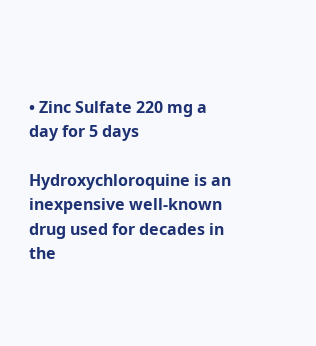• Zinc Sulfate 220 mg a day for 5 days

Hydroxychloroquine is an inexpensive well-known drug used for decades in the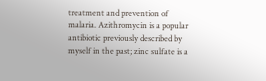treatment and prevention of malaria. Azithromycin is a popular antibiotic previously described by myself in the past; zinc sulfate is a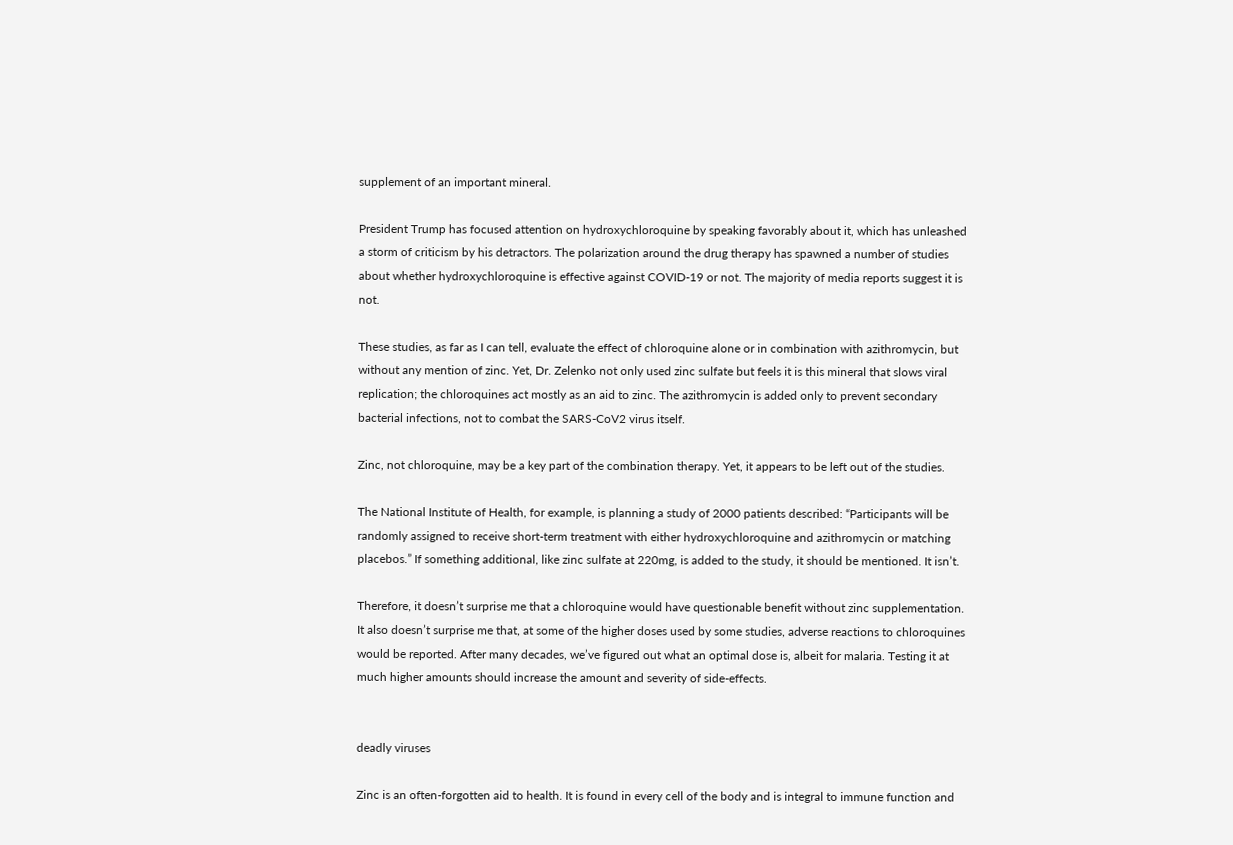supplement of an important mineral.

President Trump has focused attention on hydroxychloroquine by speaking favorably about it, which has unleashed a storm of criticism by his detractors. The polarization around the drug therapy has spawned a number of studies about whether hydroxychloroquine is effective against COVID-19 or not. The majority of media reports suggest it is not.

These studies, as far as I can tell, evaluate the effect of chloroquine alone or in combination with azithromycin, but without any mention of zinc. Yet, Dr. Zelenko not only used zinc sulfate but feels it is this mineral that slows viral replication; the chloroquines act mostly as an aid to zinc. The azithromycin is added only to prevent secondary bacterial infections, not to combat the SARS-CoV2 virus itself.

Zinc, not chloroquine, may be a key part of the combination therapy. Yet, it appears to be left out of the studies.

The National Institute of Health, for example, is planning a study of 2000 patients described: “Participants will be randomly assigned to receive short-term treatment with either hydroxychloroquine and azithromycin or matching placebos.” If something additional, like zinc sulfate at 220mg, is added to the study, it should be mentioned. It isn’t.

Therefore, it doesn’t surprise me that a chloroquine would have questionable benefit without zinc supplementation. It also doesn’t surprise me that, at some of the higher doses used by some studies, adverse reactions to chloroquines would be reported. After many decades, we’ve figured out what an optimal dose is, albeit for malaria. Testing it at much higher amounts should increase the amount and severity of side-effects.


deadly viruses

Zinc is an often-forgotten aid to health. It is found in every cell of the body and is integral to immune function and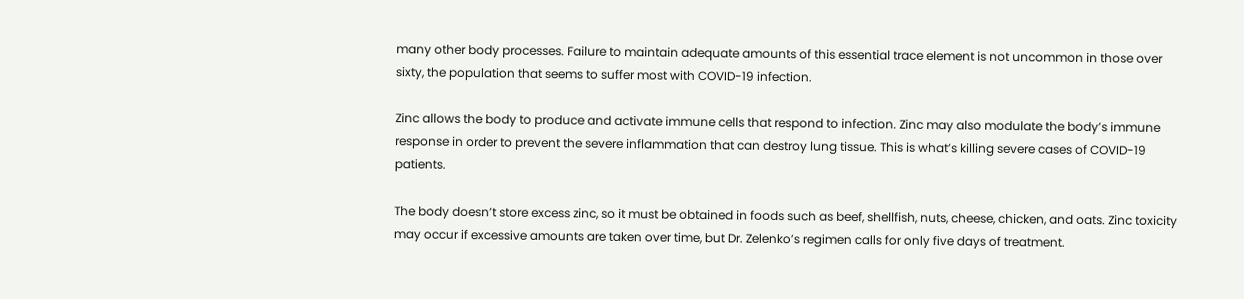many other body processes. Failure to maintain adequate amounts of this essential trace element is not uncommon in those over sixty, the population that seems to suffer most with COVID-19 infection.

Zinc allows the body to produce and activate immune cells that respond to infection. Zinc may also modulate the body’s immune response in order to prevent the severe inflammation that can destroy lung tissue. This is what’s killing severe cases of COVID-19 patients.

The body doesn’t store excess zinc, so it must be obtained in foods such as beef, shellfish, nuts, cheese, chicken, and oats. Zinc toxicity may occur if excessive amounts are taken over time, but Dr. Zelenko’s regimen calls for only five days of treatment.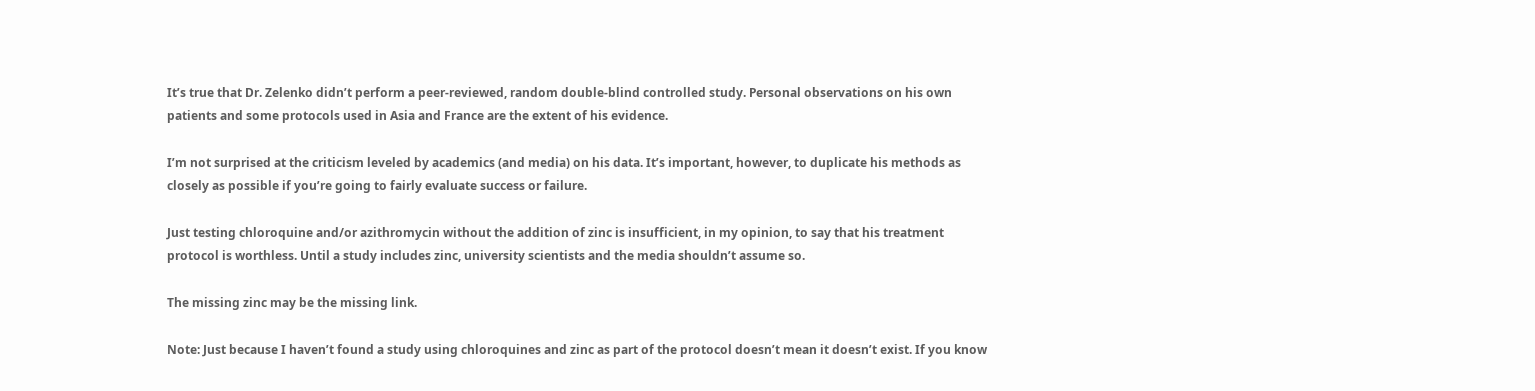It’s true that Dr. Zelenko didn’t perform a peer-reviewed, random double-blind controlled study. Personal observations on his own patients and some protocols used in Asia and France are the extent of his evidence.

I’m not surprised at the criticism leveled by academics (and media) on his data. It’s important, however, to duplicate his methods as closely as possible if you’re going to fairly evaluate success or failure.

Just testing chloroquine and/or azithromycin without the addition of zinc is insufficient, in my opinion, to say that his treatment protocol is worthless. Until a study includes zinc, university scientists and the media shouldn’t assume so.

The missing zinc may be the missing link.

Note: Just because I haven’t found a study using chloroquines and zinc as part of the protocol doesn’t mean it doesn’t exist. If you know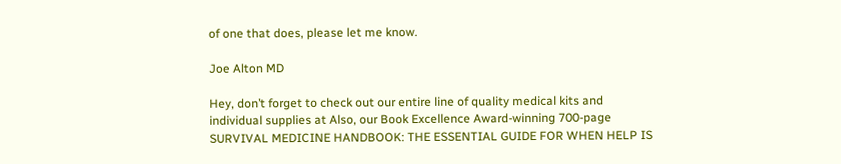of one that does, please let me know.

Joe Alton MD

Hey, don’t forget to check out our entire line of quality medical kits and individual supplies at Also, our Book Excellence Award-winning 700-page SURVIVAL MEDICINE HANDBOOK: THE ESSENTIAL GUIDE FOR WHEN HELP IS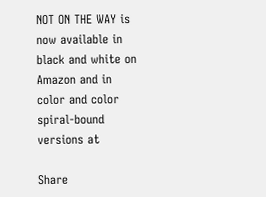NOT ON THE WAY is now available in black and white on Amazon and in color and color spiral-bound versions at

Share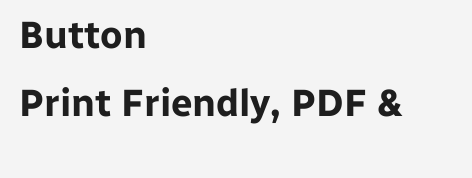Button
Print Friendly, PDF &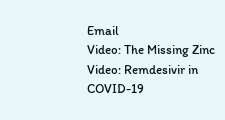Email
Video: The Missing Zinc
Video: Remdesivir in COVID-19